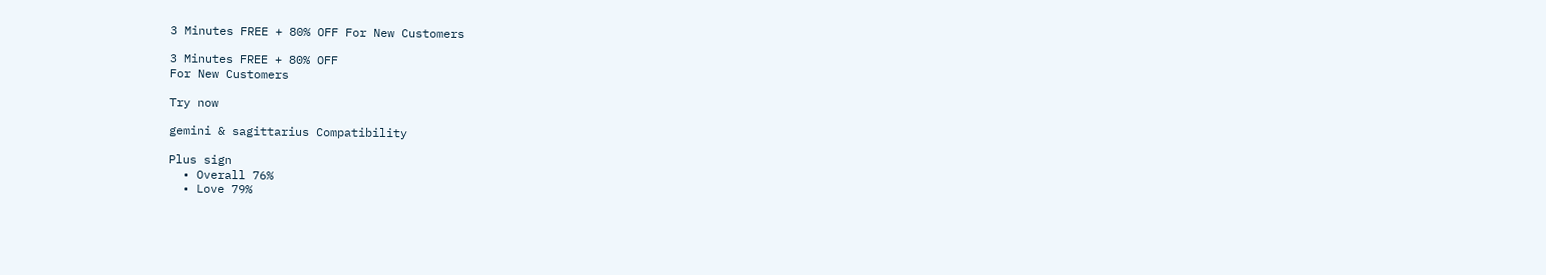3 Minutes FREE + 80% OFF For New Customers

3 Minutes FREE + 80% OFF
For New Customers

Try now

gemini & sagittarius Compatibility

Plus sign
  • Overall 76%
  • Love 79%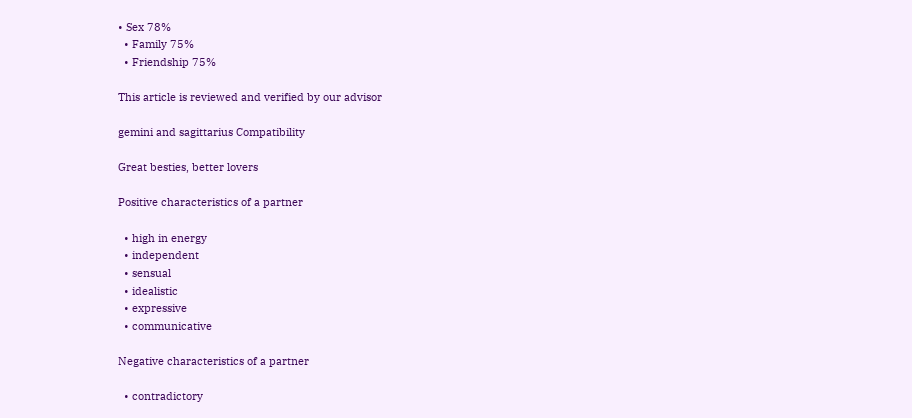• Sex 78%
  • Family 75%
  • Friendship 75%

This article is reviewed and verified by our advisor

gemini and sagittarius Compatibility

Great besties, better lovers

Positive characteristics of a partner

  • high in energy
  • independent
  • sensual
  • idealistic
  • expressive
  • communicative

Negative characteristics of a partner

  • contradictory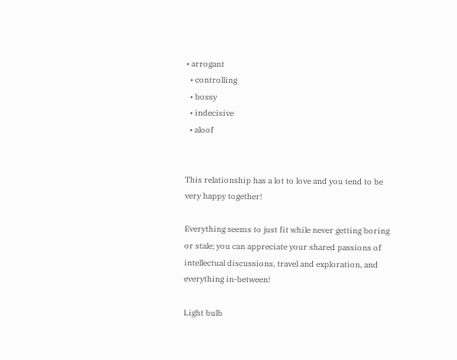• arrogant
  • controlling
  • bossy
  • indecisive
  • aloof


This relationship has a lot to love and you tend to be very happy together!

Everything seems to just fit while never getting boring or stale; you can appreciate your shared passions of intellectual discussions, travel and exploration, and everything in-between!

Light bulb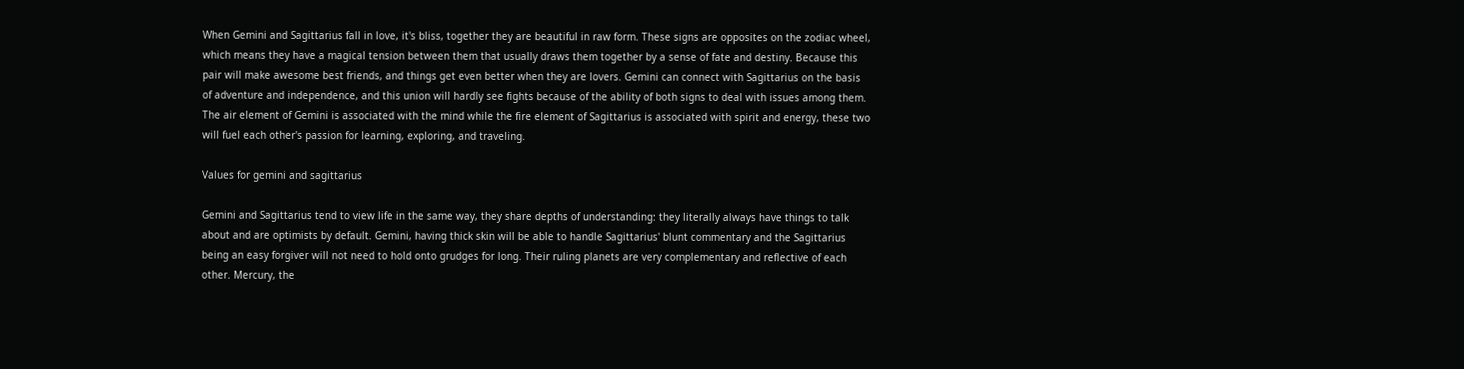When Gemini and Sagittarius fall in love, it's bliss, together they are beautiful in raw form. These signs are opposites on the zodiac wheel, which means they have a magical tension between them that usually draws them together by a sense of fate and destiny. Because this pair will make awesome best friends, and things get even better when they are lovers. Gemini can connect with Sagittarius on the basis of adventure and independence, and this union will hardly see fights because of the ability of both signs to deal with issues among them. The air element of Gemini is associated with the mind while the fire element of Sagittarius is associated with spirit and energy, these two will fuel each other's passion for learning, exploring, and traveling.

Values for gemini and sagittarius

Gemini and Sagittarius tend to view life in the same way, they share depths of understanding: they literally always have things to talk about and are optimists by default. Gemini, having thick skin will be able to handle Sagittarius' blunt commentary and the Sagittarius being an easy forgiver will not need to hold onto grudges for long. Their ruling planets are very complementary and reflective of each other. Mercury, the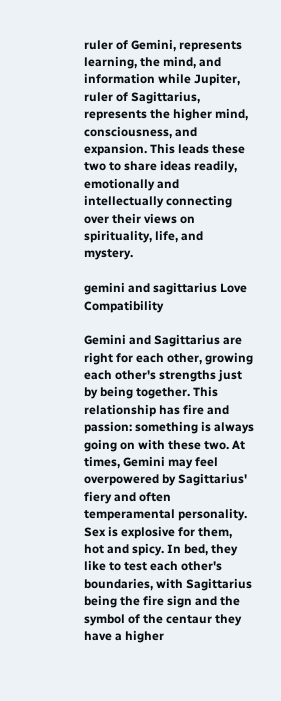ruler of Gemini, represents learning, the mind, and information while Jupiter, ruler of Sagittarius, represents the higher mind, consciousness, and expansion. This leads these two to share ideas readily, emotionally and intellectually connecting over their views on spirituality, life, and mystery.

gemini and sagittarius Love Compatibility

Gemini and Sagittarius are right for each other, growing each other's strengths just by being together. This relationship has fire and passion: something is always going on with these two. At times, Gemini may feel overpowered by Sagittarius' fiery and often temperamental personality. Sex is explosive for them, hot and spicy. In bed, they like to test each other's boundaries, with Sagittarius being the fire sign and the symbol of the centaur they have a higher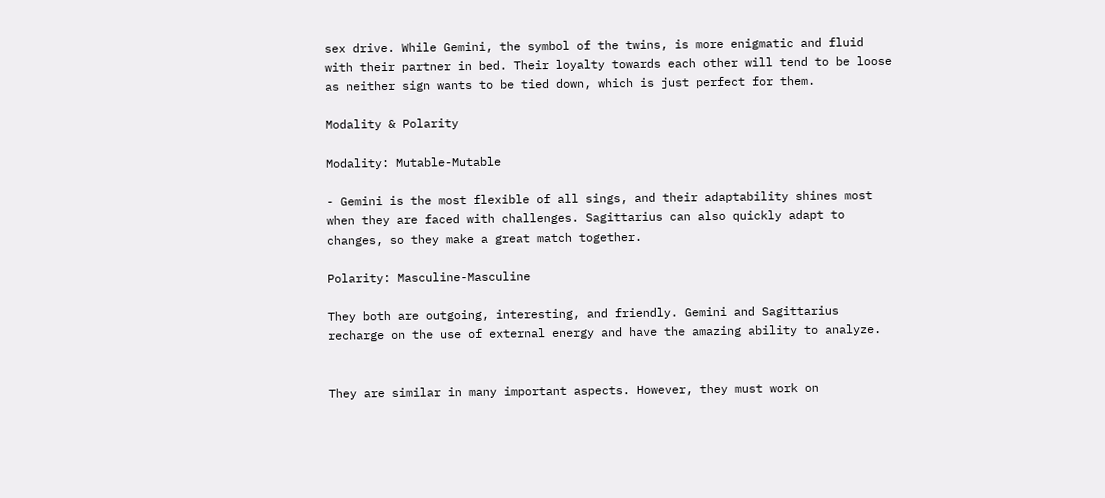sex drive. While Gemini, the symbol of the twins, is more enigmatic and fluid with their partner in bed. Their loyalty towards each other will tend to be loose as neither sign wants to be tied down, which is just perfect for them.

Modality & Polarity

Modality: Mutable-Mutable

- Gemini is the most flexible of all sings, and their adaptability shines most when they are faced with challenges. Sagittarius can also quickly adapt to changes, so they make a great match together.

Polarity: Masculine-Masculine

They both are outgoing, interesting, and friendly. Gemini and Sagittarius recharge on the use of external energy and have the amazing ability to analyze.


They are similar in many important aspects. However, they must work on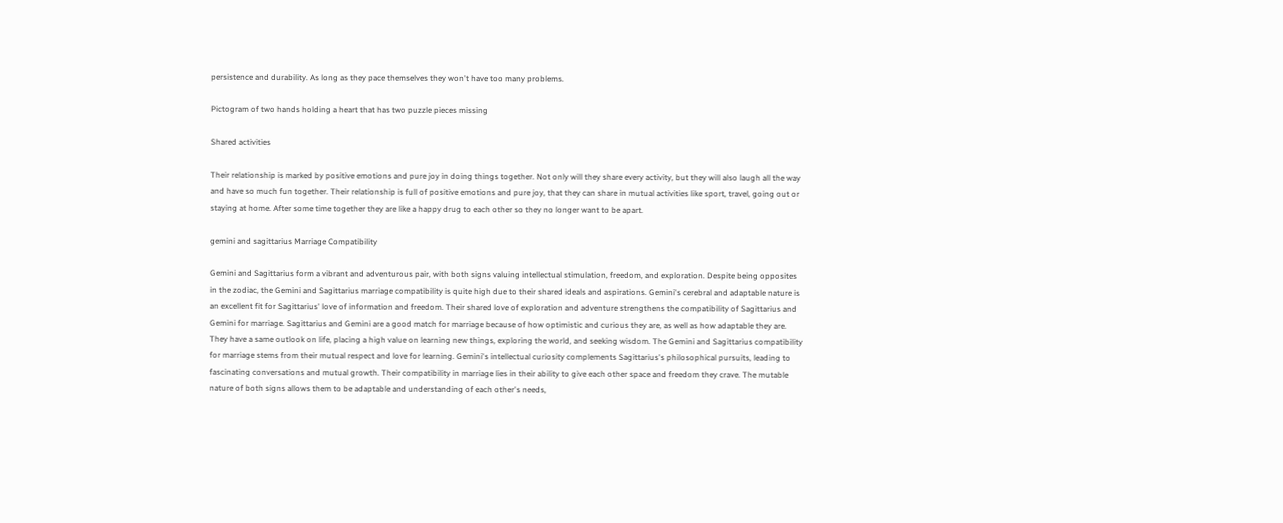persistence and durability. As long as they pace themselves they won't have too many problems.

Pictogram of two hands holding a heart that has two puzzle pieces missing

Shared activities

Their relationship is marked by positive emotions and pure joy in doing things together. Not only will they share every activity, but they will also laugh all the way and have so much fun together. Their relationship is full of positive emotions and pure joy, that they can share in mutual activities like sport, travel, going out or staying at home. After some time together they are like a happy drug to each other so they no longer want to be apart.

gemini and sagittarius Marriage Compatibility

Gemini and Sagittarius form a vibrant and adventurous pair, with both signs valuing intellectual stimulation, freedom, and exploration. Despite being opposites in the zodiac, the Gemini and Sagittarius marriage compatibility is quite high due to their shared ideals and aspirations. Gemini's cerebral and adaptable nature is an excellent fit for Sagittarius' love of information and freedom. Their shared love of exploration and adventure strengthens the compatibility of Sagittarius and Gemini for marriage. Sagittarius and Gemini are a good match for marriage because of how optimistic and curious they are, as well as how adaptable they are. They have a same outlook on life, placing a high value on learning new things, exploring the world, and seeking wisdom. The Gemini and Sagittarius compatibility for marriage stems from their mutual respect and love for learning. Gemini's intellectual curiosity complements Sagittarius's philosophical pursuits, leading to fascinating conversations and mutual growth. Their compatibility in marriage lies in their ability to give each other space and freedom they crave. The mutable nature of both signs allows them to be adaptable and understanding of each other's needs,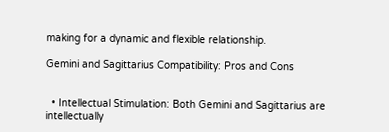making for a dynamic and flexible relationship.

Gemini and Sagittarius Compatibility: Pros and Cons


  • Intellectual Stimulation: Both Gemini and Sagittarius are intellectually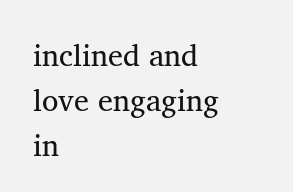inclined and love engaging in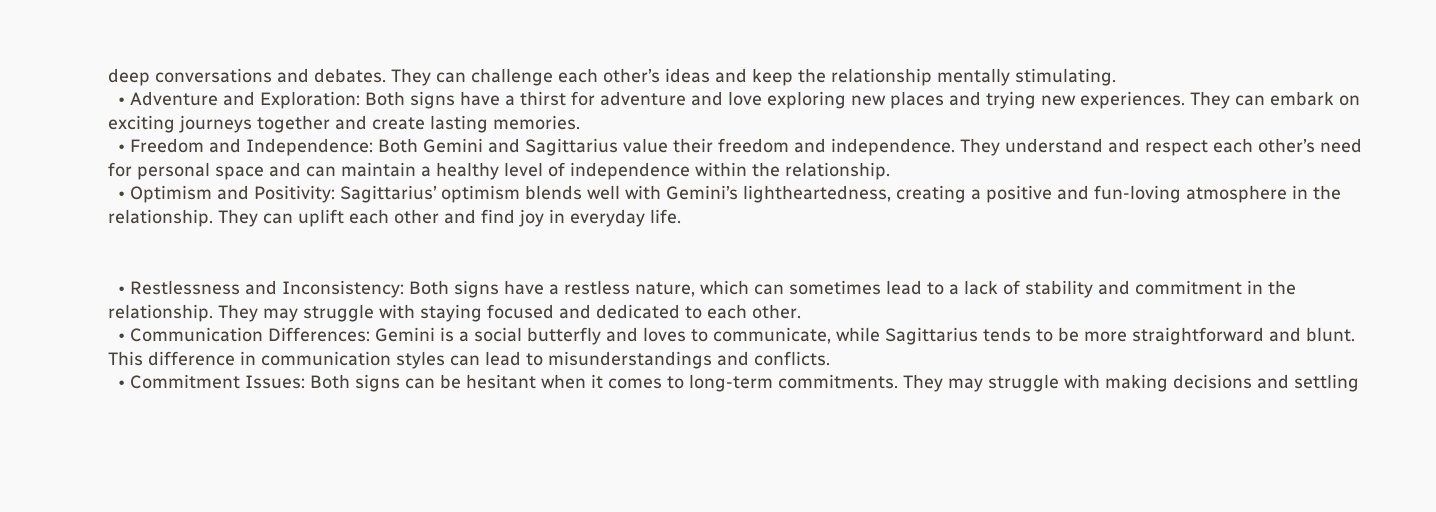deep conversations and debates. They can challenge each other’s ideas and keep the relationship mentally stimulating.
  • Adventure and Exploration: Both signs have a thirst for adventure and love exploring new places and trying new experiences. They can embark on exciting journeys together and create lasting memories.
  • Freedom and Independence: Both Gemini and Sagittarius value their freedom and independence. They understand and respect each other’s need for personal space and can maintain a healthy level of independence within the relationship.
  • Optimism and Positivity: Sagittarius’ optimism blends well with Gemini’s lightheartedness, creating a positive and fun-loving atmosphere in the relationship. They can uplift each other and find joy in everyday life.


  • Restlessness and Inconsistency: Both signs have a restless nature, which can sometimes lead to a lack of stability and commitment in the relationship. They may struggle with staying focused and dedicated to each other.
  • Communication Differences: Gemini is a social butterfly and loves to communicate, while Sagittarius tends to be more straightforward and blunt. This difference in communication styles can lead to misunderstandings and conflicts.
  • Commitment Issues: Both signs can be hesitant when it comes to long-term commitments. They may struggle with making decisions and settling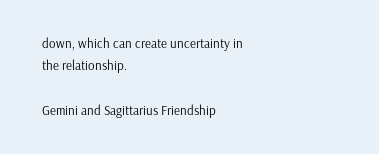down, which can create uncertainty in the relationship.

Gemini and Sagittarius Friendship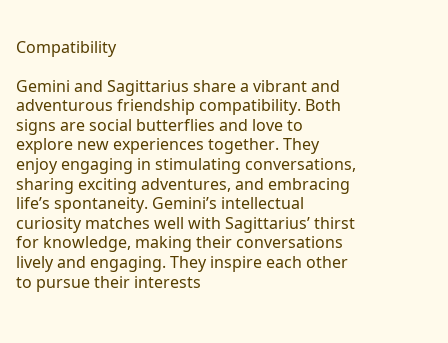Compatibility

Gemini and Sagittarius share a vibrant and adventurous friendship compatibility. Both signs are social butterflies and love to explore new experiences together. They enjoy engaging in stimulating conversations, sharing exciting adventures, and embracing life’s spontaneity. Gemini’s intellectual curiosity matches well with Sagittarius’ thirst for knowledge, making their conversations lively and engaging. They inspire each other to pursue their interests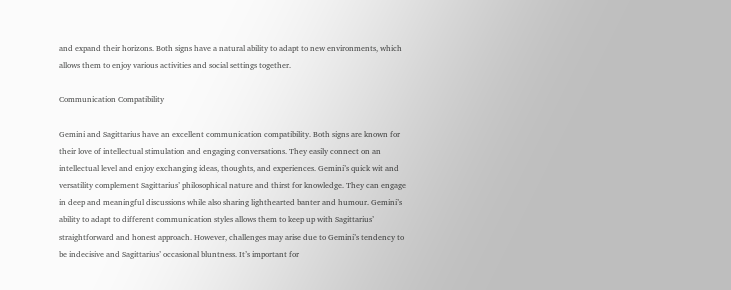and expand their horizons. Both signs have a natural ability to adapt to new environments, which allows them to enjoy various activities and social settings together.

Communication Compatibility

Gemini and Sagittarius have an excellent communication compatibility. Both signs are known for their love of intellectual stimulation and engaging conversations. They easily connect on an intellectual level and enjoy exchanging ideas, thoughts, and experiences. Gemini’s quick wit and versatility complement Sagittarius’ philosophical nature and thirst for knowledge. They can engage in deep and meaningful discussions while also sharing lighthearted banter and humour. Gemini’s ability to adapt to different communication styles allows them to keep up with Sagittarius’ straightforward and honest approach. However, challenges may arise due to Gemini’s tendency to be indecisive and Sagittarius’ occasional bluntness. It’s important for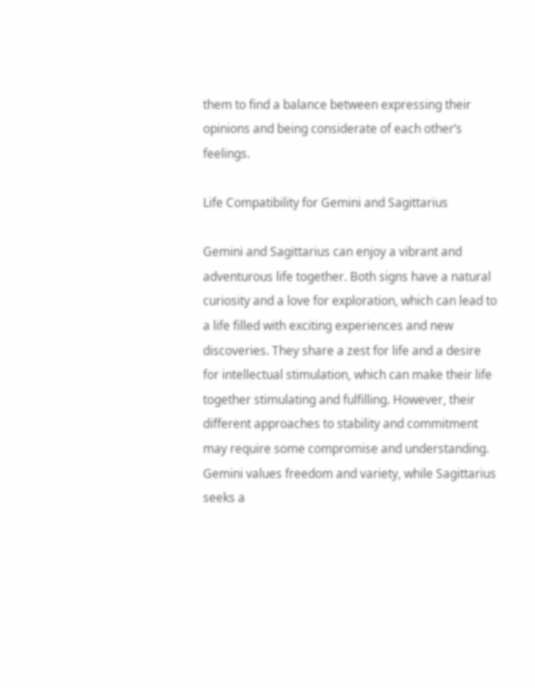them to find a balance between expressing their opinions and being considerate of each other’s feelings.

Life Compatibility for Gemini and Sagittarius

Gemini and Sagittarius can enjoy a vibrant and adventurous life together. Both signs have a natural curiosity and a love for exploration, which can lead to a life filled with exciting experiences and new discoveries. They share a zest for life and a desire for intellectual stimulation, which can make their life together stimulating and fulfilling. However, their different approaches to stability and commitment may require some compromise and understanding. Gemini values freedom and variety, while Sagittarius seeks a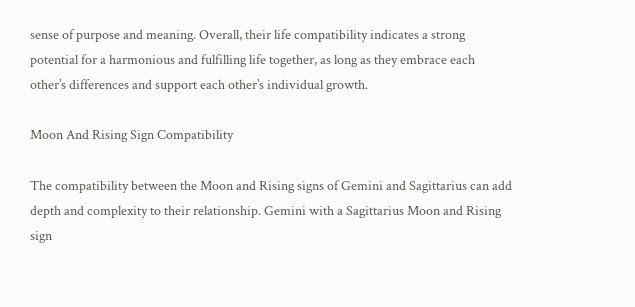sense of purpose and meaning. Overall, their life compatibility indicates a strong potential for a harmonious and fulfilling life together, as long as they embrace each other’s differences and support each other’s individual growth.

Moon And Rising Sign Compatibility

The compatibility between the Moon and Rising signs of Gemini and Sagittarius can add depth and complexity to their relationship. Gemini with a Sagittarius Moon and Rising sign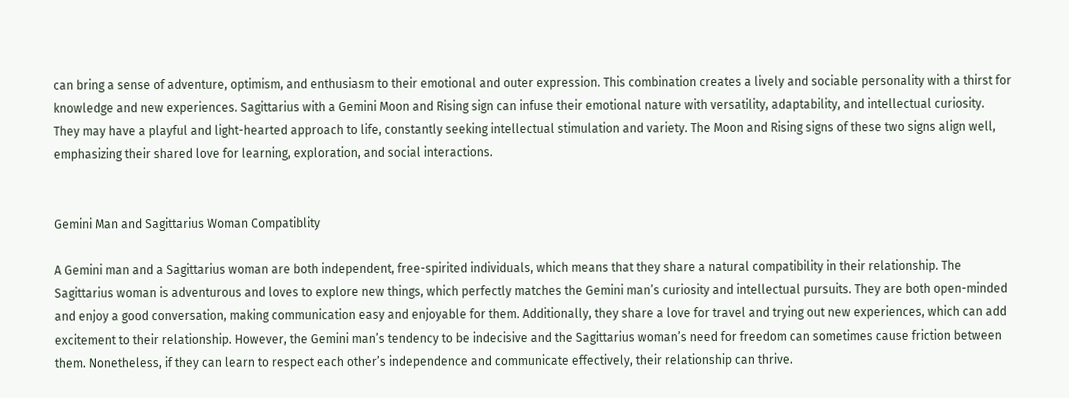can bring a sense of adventure, optimism, and enthusiasm to their emotional and outer expression. This combination creates a lively and sociable personality with a thirst for knowledge and new experiences. Sagittarius with a Gemini Moon and Rising sign can infuse their emotional nature with versatility, adaptability, and intellectual curiosity. They may have a playful and light-hearted approach to life, constantly seeking intellectual stimulation and variety. The Moon and Rising signs of these two signs align well, emphasizing their shared love for learning, exploration, and social interactions.


Gemini Man and Sagittarius Woman Compatiblity

A Gemini man and a Sagittarius woman are both independent, free-spirited individuals, which means that they share a natural compatibility in their relationship. The Sagittarius woman is adventurous and loves to explore new things, which perfectly matches the Gemini man’s curiosity and intellectual pursuits. They are both open-minded and enjoy a good conversation, making communication easy and enjoyable for them. Additionally, they share a love for travel and trying out new experiences, which can add excitement to their relationship. However, the Gemini man’s tendency to be indecisive and the Sagittarius woman’s need for freedom can sometimes cause friction between them. Nonetheless, if they can learn to respect each other’s independence and communicate effectively, their relationship can thrive.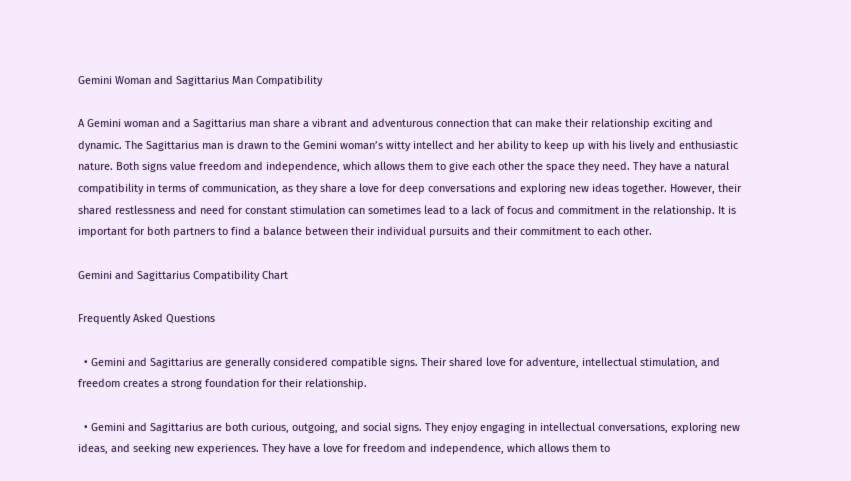Gemini Woman and Sagittarius Man Compatibility

A Gemini woman and a Sagittarius man share a vibrant and adventurous connection that can make their relationship exciting and dynamic. The Sagittarius man is drawn to the Gemini woman’s witty intellect and her ability to keep up with his lively and enthusiastic nature. Both signs value freedom and independence, which allows them to give each other the space they need. They have a natural compatibility in terms of communication, as they share a love for deep conversations and exploring new ideas together. However, their shared restlessness and need for constant stimulation can sometimes lead to a lack of focus and commitment in the relationship. It is important for both partners to find a balance between their individual pursuits and their commitment to each other.

Gemini and Sagittarius Compatibility Chart

Frequently Asked Questions

  • Gemini and Sagittarius are generally considered compatible signs. Their shared love for adventure, intellectual stimulation, and freedom creates a strong foundation for their relationship.

  • Gemini and Sagittarius are both curious, outgoing, and social signs. They enjoy engaging in intellectual conversations, exploring new ideas, and seeking new experiences. They have a love for freedom and independence, which allows them to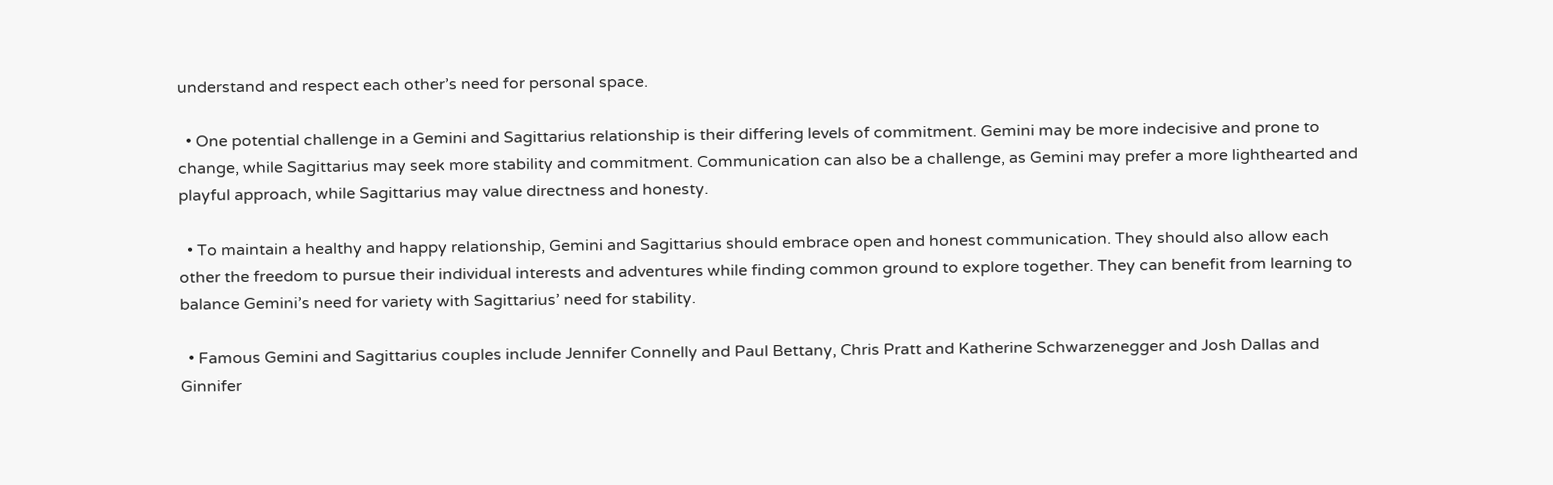understand and respect each other’s need for personal space.

  • One potential challenge in a Gemini and Sagittarius relationship is their differing levels of commitment. Gemini may be more indecisive and prone to change, while Sagittarius may seek more stability and commitment. Communication can also be a challenge, as Gemini may prefer a more lighthearted and playful approach, while Sagittarius may value directness and honesty.

  • To maintain a healthy and happy relationship, Gemini and Sagittarius should embrace open and honest communication. They should also allow each other the freedom to pursue their individual interests and adventures while finding common ground to explore together. They can benefit from learning to balance Gemini’s need for variety with Sagittarius’ need for stability.

  • Famous Gemini and Sagittarius couples include Jennifer Connelly and Paul Bettany, Chris Pratt and Katherine Schwarzenegger and Josh Dallas and Ginnifer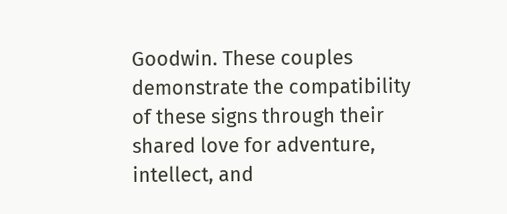Goodwin. These couples demonstrate the compatibility of these signs through their shared love for adventure, intellect, and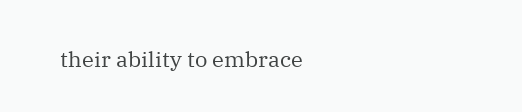their ability to embrace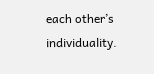each other’s individuality.